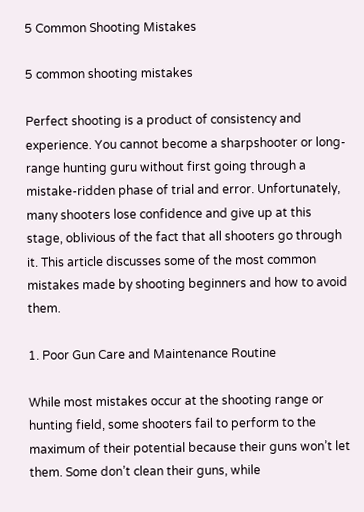5 Common Shooting Mistakes

5 common shooting mistakes

Perfect shooting is a product of consistency and experience. You cannot become a sharpshooter or long-range hunting guru without first going through a mistake-ridden phase of trial and error. Unfortunately, many shooters lose confidence and give up at this stage, oblivious of the fact that all shooters go through it. This article discusses some of the most common mistakes made by shooting beginners and how to avoid them.

1. Poor Gun Care and Maintenance Routine

While most mistakes occur at the shooting range or hunting field, some shooters fail to perform to the maximum of their potential because their guns won’t let them. Some don’t clean their guns, while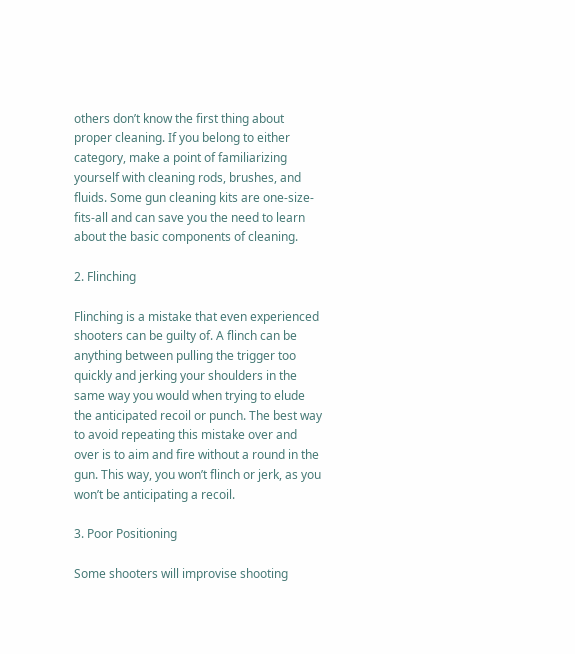others don’t know the first thing about proper cleaning. If you belong to either category, make a point of familiarizing yourself with cleaning rods, brushes, and fluids. Some gun cleaning kits are one-size-fits-all and can save you the need to learn about the basic components of cleaning.

2. Flinching

Flinching is a mistake that even experienced shooters can be guilty of. A flinch can be anything between pulling the trigger too quickly and jerking your shoulders in the same way you would when trying to elude the anticipated recoil or punch. The best way to avoid repeating this mistake over and over is to aim and fire without a round in the gun. This way, you won’t flinch or jerk, as you won’t be anticipating a recoil.

3. Poor Positioning

Some shooters will improvise shooting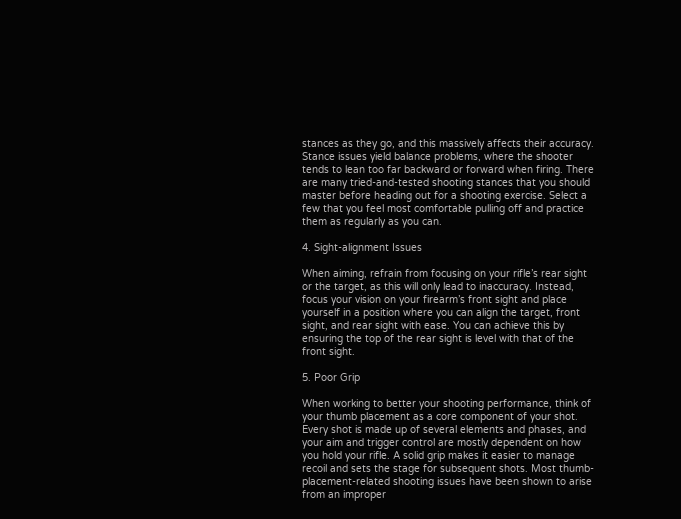stances as they go, and this massively affects their accuracy. Stance issues yield balance problems, where the shooter tends to lean too far backward or forward when firing. There are many tried-and-tested shooting stances that you should master before heading out for a shooting exercise. Select a few that you feel most comfortable pulling off and practice them as regularly as you can.

4. Sight-alignment Issues

When aiming, refrain from focusing on your rifle’s rear sight or the target, as this will only lead to inaccuracy. Instead, focus your vision on your firearm’s front sight and place yourself in a position where you can align the target, front sight, and rear sight with ease. You can achieve this by ensuring the top of the rear sight is level with that of the front sight.

5. Poor Grip

When working to better your shooting performance, think of your thumb placement as a core component of your shot. Every shot is made up of several elements and phases, and your aim and trigger control are mostly dependent on how you hold your rifle. A solid grip makes it easier to manage recoil and sets the stage for subsequent shots. Most thumb-placement-related shooting issues have been shown to arise from an improper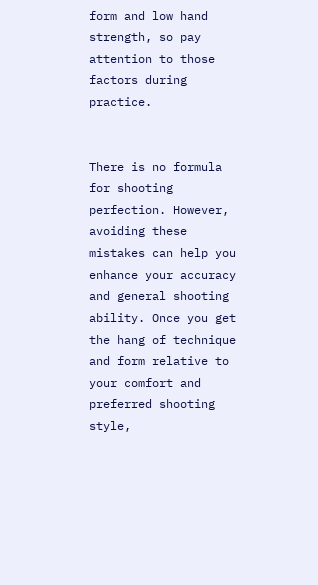form and low hand strength, so pay attention to those factors during practice.


There is no formula for shooting perfection. However, avoiding these mistakes can help you enhance your accuracy and general shooting ability. Once you get the hang of technique and form relative to your comfort and preferred shooting style,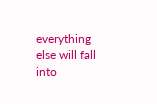everything else will fall into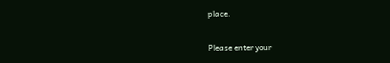place.


Please enter your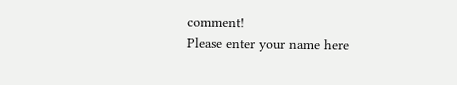comment!
Please enter your name here